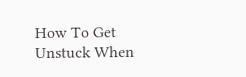How To Get Unstuck When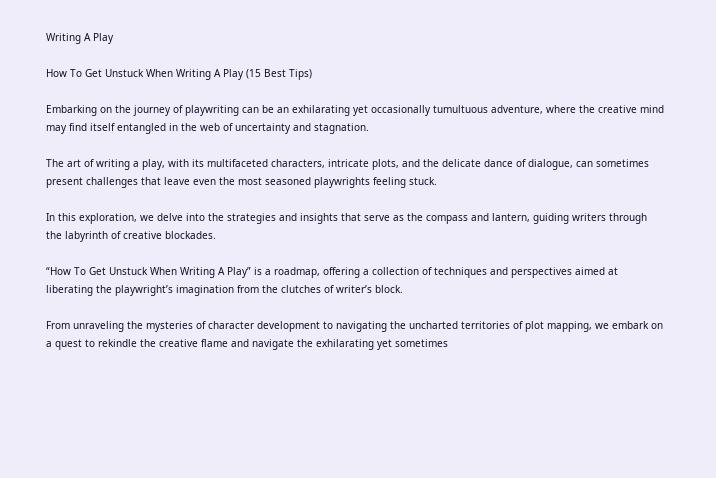Writing A Play

How To Get Unstuck When Writing A Play (15 Best Tips)

Embarking on the journey of playwriting can be an exhilarating yet occasionally tumultuous adventure, where the creative mind may find itself entangled in the web of uncertainty and stagnation.

The art of writing a play, with its multifaceted characters, intricate plots, and the delicate dance of dialogue, can sometimes present challenges that leave even the most seasoned playwrights feeling stuck.

In this exploration, we delve into the strategies and insights that serve as the compass and lantern, guiding writers through the labyrinth of creative blockades.

“How To Get Unstuck When Writing A Play” is a roadmap, offering a collection of techniques and perspectives aimed at liberating the playwright’s imagination from the clutches of writer’s block.

From unraveling the mysteries of character development to navigating the uncharted territories of plot mapping, we embark on a quest to rekindle the creative flame and navigate the exhilarating yet sometimes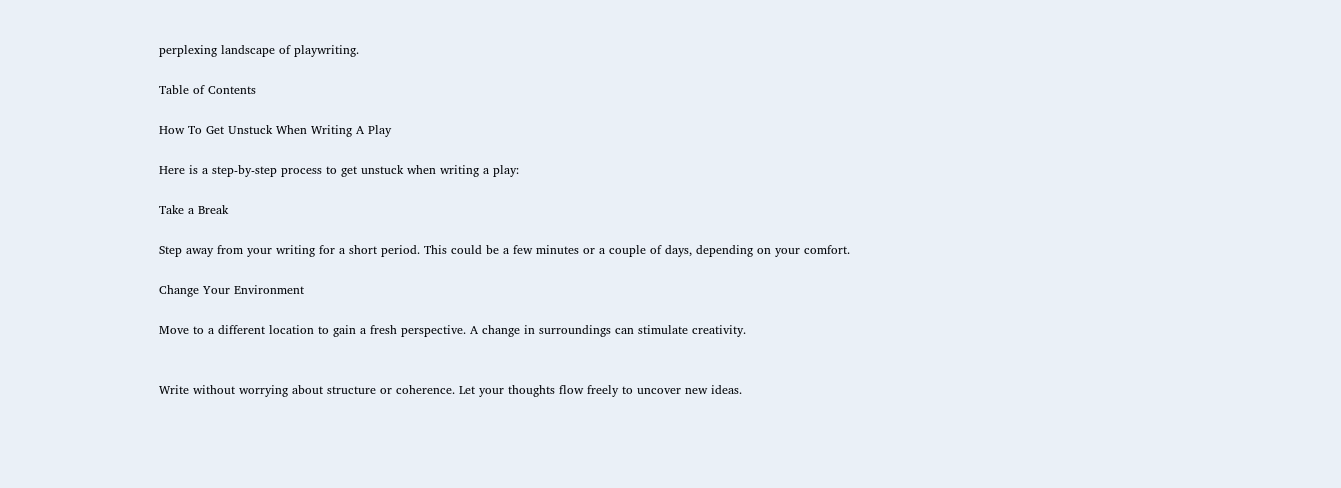perplexing landscape of playwriting.

Table of Contents

How To Get Unstuck When Writing A Play

Here is a step-by-step process to get unstuck when writing a play:

Take a Break

Step away from your writing for a short period. This could be a few minutes or a couple of days, depending on your comfort.

Change Your Environment

Move to a different location to gain a fresh perspective. A change in surroundings can stimulate creativity.


Write without worrying about structure or coherence. Let your thoughts flow freely to uncover new ideas.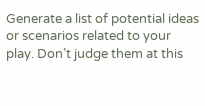Generate a list of potential ideas or scenarios related to your play. Don’t judge them at this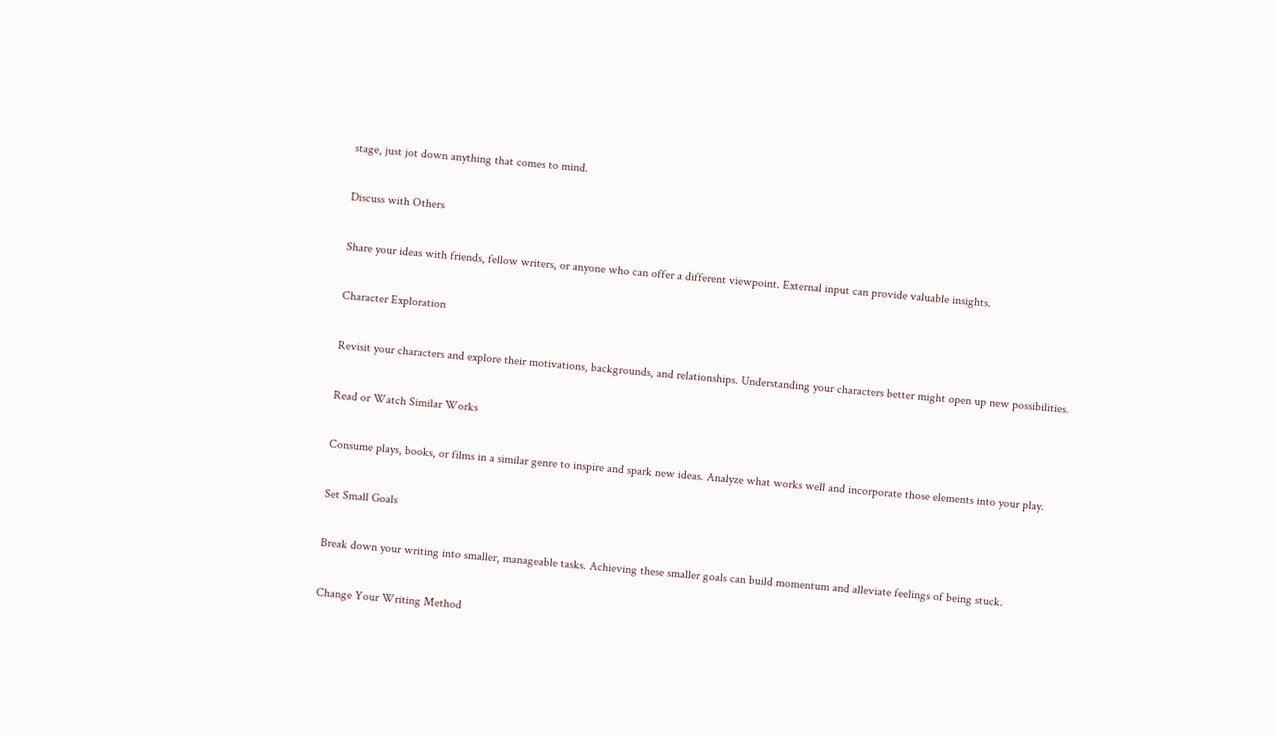stage, just jot down anything that comes to mind.

Discuss with Others

Share your ideas with friends, fellow writers, or anyone who can offer a different viewpoint. External input can provide valuable insights.

Character Exploration

Revisit your characters and explore their motivations, backgrounds, and relationships. Understanding your characters better might open up new possibilities.

Read or Watch Similar Works

Consume plays, books, or films in a similar genre to inspire and spark new ideas. Analyze what works well and incorporate those elements into your play.

Set Small Goals

Break down your writing into smaller, manageable tasks. Achieving these smaller goals can build momentum and alleviate feelings of being stuck.

Change Your Writing Method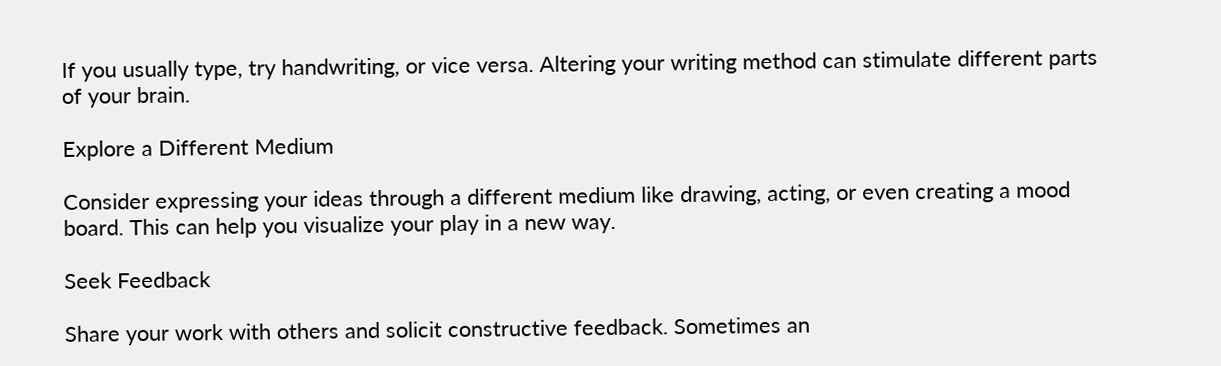If you usually type, try handwriting, or vice versa. Altering your writing method can stimulate different parts of your brain.

Explore a Different Medium

Consider expressing your ideas through a different medium like drawing, acting, or even creating a mood board. This can help you visualize your play in a new way.

Seek Feedback

Share your work with others and solicit constructive feedback. Sometimes an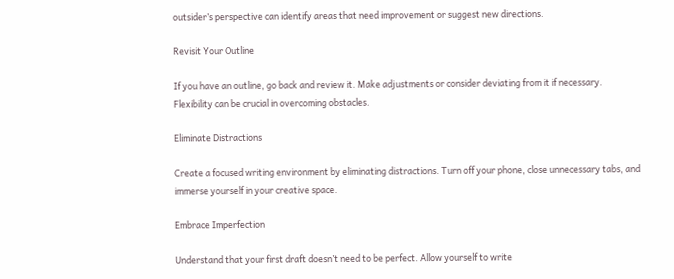outsider’s perspective can identify areas that need improvement or suggest new directions.

Revisit Your Outline

If you have an outline, go back and review it. Make adjustments or consider deviating from it if necessary. Flexibility can be crucial in overcoming obstacles.

Eliminate Distractions

Create a focused writing environment by eliminating distractions. Turn off your phone, close unnecessary tabs, and immerse yourself in your creative space.

Embrace Imperfection

Understand that your first draft doesn’t need to be perfect. Allow yourself to write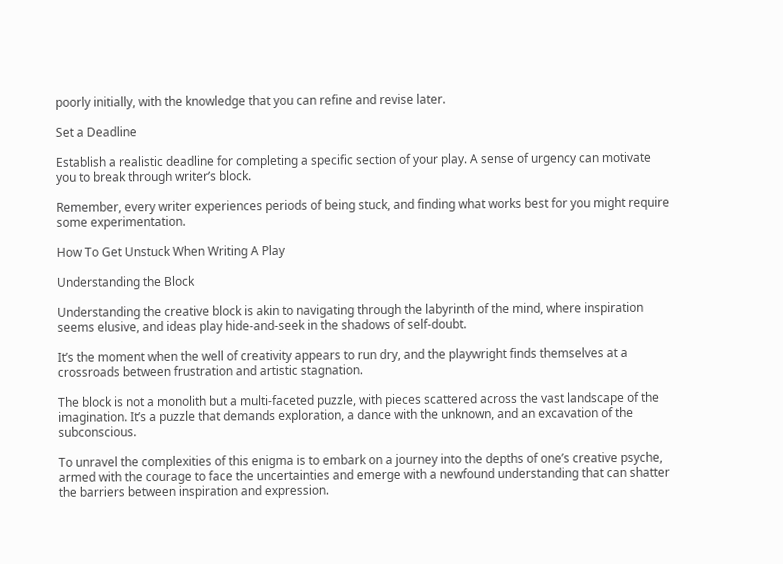poorly initially, with the knowledge that you can refine and revise later.

Set a Deadline

Establish a realistic deadline for completing a specific section of your play. A sense of urgency can motivate you to break through writer’s block.

Remember, every writer experiences periods of being stuck, and finding what works best for you might require some experimentation.

How To Get Unstuck When Writing A Play

Understanding the Block

Understanding the creative block is akin to navigating through the labyrinth of the mind, where inspiration seems elusive, and ideas play hide-and-seek in the shadows of self-doubt.

It’s the moment when the well of creativity appears to run dry, and the playwright finds themselves at a crossroads between frustration and artistic stagnation.

The block is not a monolith but a multi-faceted puzzle, with pieces scattered across the vast landscape of the imagination. It’s a puzzle that demands exploration, a dance with the unknown, and an excavation of the subconscious.

To unravel the complexities of this enigma is to embark on a journey into the depths of one’s creative psyche, armed with the courage to face the uncertainties and emerge with a newfound understanding that can shatter the barriers between inspiration and expression.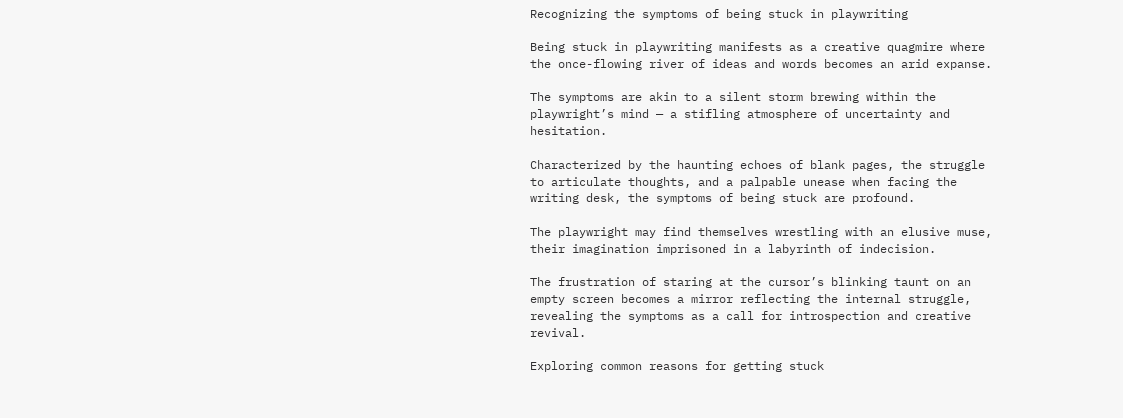Recognizing the symptoms of being stuck in playwriting

Being stuck in playwriting manifests as a creative quagmire where the once-flowing river of ideas and words becomes an arid expanse.

The symptoms are akin to a silent storm brewing within the playwright’s mind — a stifling atmosphere of uncertainty and hesitation.

Characterized by the haunting echoes of blank pages, the struggle to articulate thoughts, and a palpable unease when facing the writing desk, the symptoms of being stuck are profound.

The playwright may find themselves wrestling with an elusive muse, their imagination imprisoned in a labyrinth of indecision.

The frustration of staring at the cursor’s blinking taunt on an empty screen becomes a mirror reflecting the internal struggle, revealing the symptoms as a call for introspection and creative revival.

Exploring common reasons for getting stuck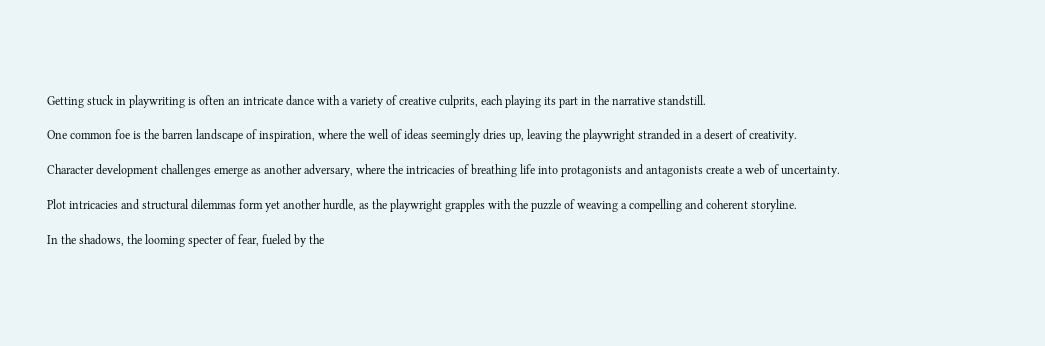Getting stuck in playwriting is often an intricate dance with a variety of creative culprits, each playing its part in the narrative standstill.

One common foe is the barren landscape of inspiration, where the well of ideas seemingly dries up, leaving the playwright stranded in a desert of creativity.

Character development challenges emerge as another adversary, where the intricacies of breathing life into protagonists and antagonists create a web of uncertainty.

Plot intricacies and structural dilemmas form yet another hurdle, as the playwright grapples with the puzzle of weaving a compelling and coherent storyline.

In the shadows, the looming specter of fear, fueled by the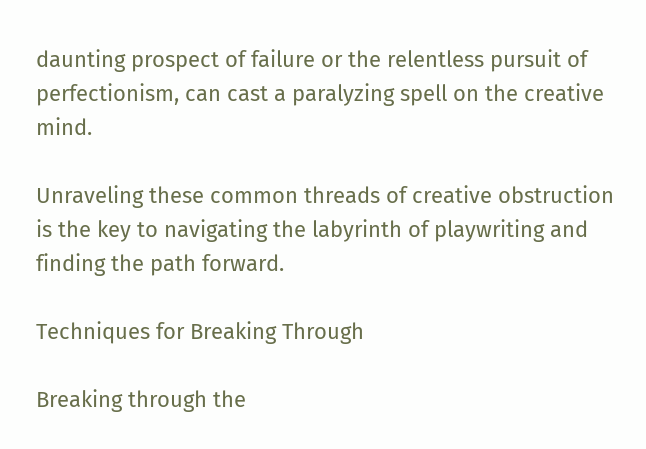daunting prospect of failure or the relentless pursuit of perfectionism, can cast a paralyzing spell on the creative mind.

Unraveling these common threads of creative obstruction is the key to navigating the labyrinth of playwriting and finding the path forward.

Techniques for Breaking Through

Breaking through the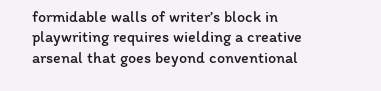formidable walls of writer’s block in playwriting requires wielding a creative arsenal that goes beyond conventional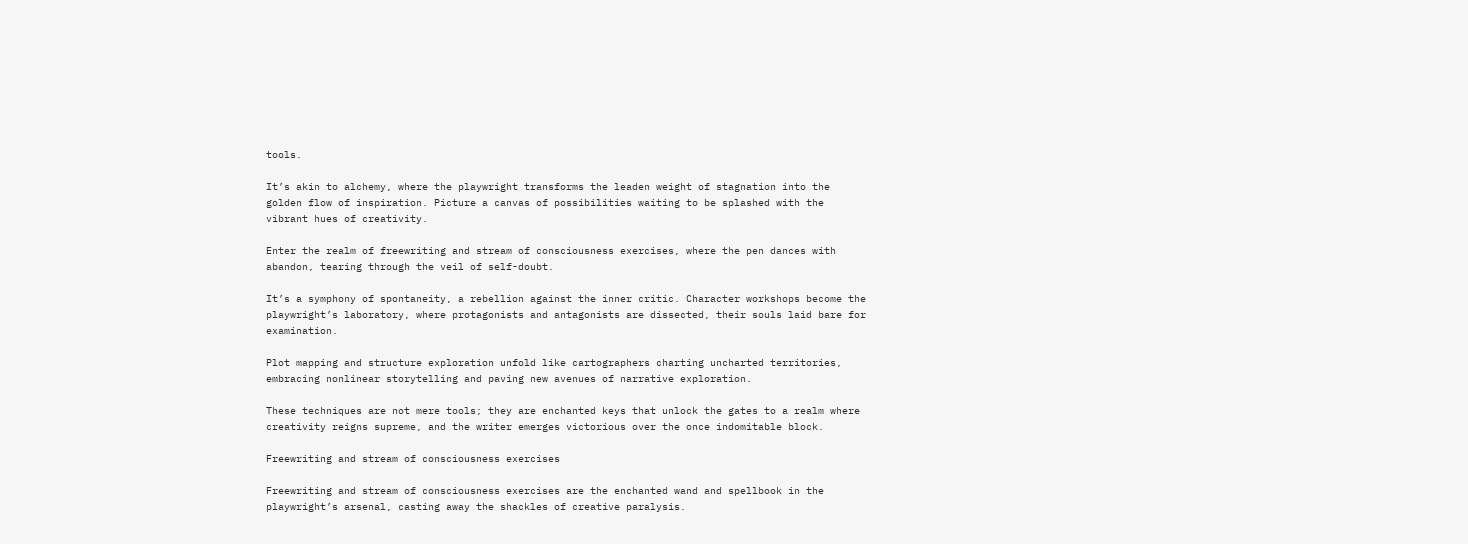tools.

It’s akin to alchemy, where the playwright transforms the leaden weight of stagnation into the golden flow of inspiration. Picture a canvas of possibilities waiting to be splashed with the vibrant hues of creativity.

Enter the realm of freewriting and stream of consciousness exercises, where the pen dances with abandon, tearing through the veil of self-doubt.

It’s a symphony of spontaneity, a rebellion against the inner critic. Character workshops become the playwright’s laboratory, where protagonists and antagonists are dissected, their souls laid bare for examination.

Plot mapping and structure exploration unfold like cartographers charting uncharted territories, embracing nonlinear storytelling and paving new avenues of narrative exploration.

These techniques are not mere tools; they are enchanted keys that unlock the gates to a realm where creativity reigns supreme, and the writer emerges victorious over the once indomitable block.

Freewriting and stream of consciousness exercises

Freewriting and stream of consciousness exercises are the enchanted wand and spellbook in the playwright’s arsenal, casting away the shackles of creative paralysis.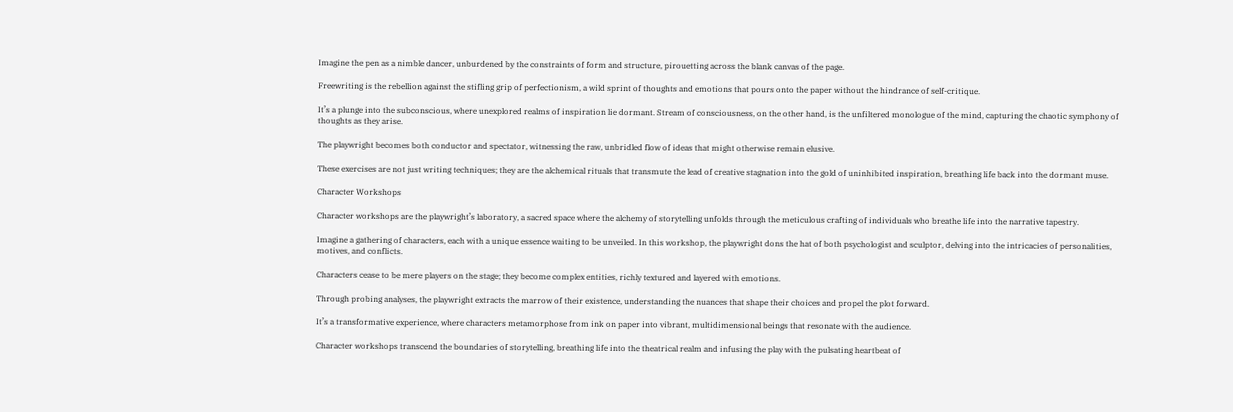Imagine the pen as a nimble dancer, unburdened by the constraints of form and structure, pirouetting across the blank canvas of the page.

Freewriting is the rebellion against the stifling grip of perfectionism, a wild sprint of thoughts and emotions that pours onto the paper without the hindrance of self-critique.

It’s a plunge into the subconscious, where unexplored realms of inspiration lie dormant. Stream of consciousness, on the other hand, is the unfiltered monologue of the mind, capturing the chaotic symphony of thoughts as they arise.

The playwright becomes both conductor and spectator, witnessing the raw, unbridled flow of ideas that might otherwise remain elusive.

These exercises are not just writing techniques; they are the alchemical rituals that transmute the lead of creative stagnation into the gold of uninhibited inspiration, breathing life back into the dormant muse.

Character Workshops

Character workshops are the playwright’s laboratory, a sacred space where the alchemy of storytelling unfolds through the meticulous crafting of individuals who breathe life into the narrative tapestry.

Imagine a gathering of characters, each with a unique essence waiting to be unveiled. In this workshop, the playwright dons the hat of both psychologist and sculptor, delving into the intricacies of personalities, motives, and conflicts.

Characters cease to be mere players on the stage; they become complex entities, richly textured and layered with emotions.

Through probing analyses, the playwright extracts the marrow of their existence, understanding the nuances that shape their choices and propel the plot forward.

It’s a transformative experience, where characters metamorphose from ink on paper into vibrant, multidimensional beings that resonate with the audience.

Character workshops transcend the boundaries of storytelling, breathing life into the theatrical realm and infusing the play with the pulsating heartbeat of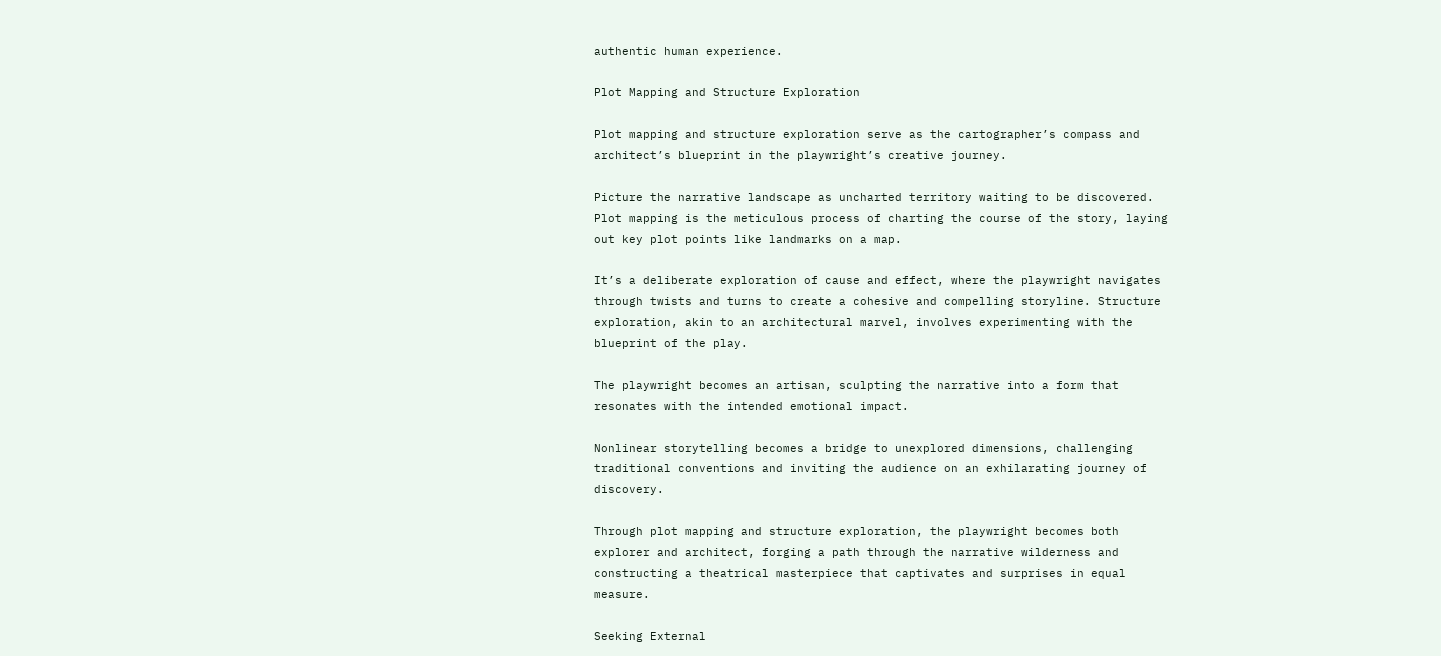authentic human experience.

Plot Mapping and Structure Exploration

Plot mapping and structure exploration serve as the cartographer’s compass and architect’s blueprint in the playwright’s creative journey.

Picture the narrative landscape as uncharted territory waiting to be discovered. Plot mapping is the meticulous process of charting the course of the story, laying out key plot points like landmarks on a map.

It’s a deliberate exploration of cause and effect, where the playwright navigates through twists and turns to create a cohesive and compelling storyline. Structure exploration, akin to an architectural marvel, involves experimenting with the blueprint of the play.

The playwright becomes an artisan, sculpting the narrative into a form that resonates with the intended emotional impact.

Nonlinear storytelling becomes a bridge to unexplored dimensions, challenging traditional conventions and inviting the audience on an exhilarating journey of discovery.

Through plot mapping and structure exploration, the playwright becomes both explorer and architect, forging a path through the narrative wilderness and constructing a theatrical masterpiece that captivates and surprises in equal measure.

Seeking External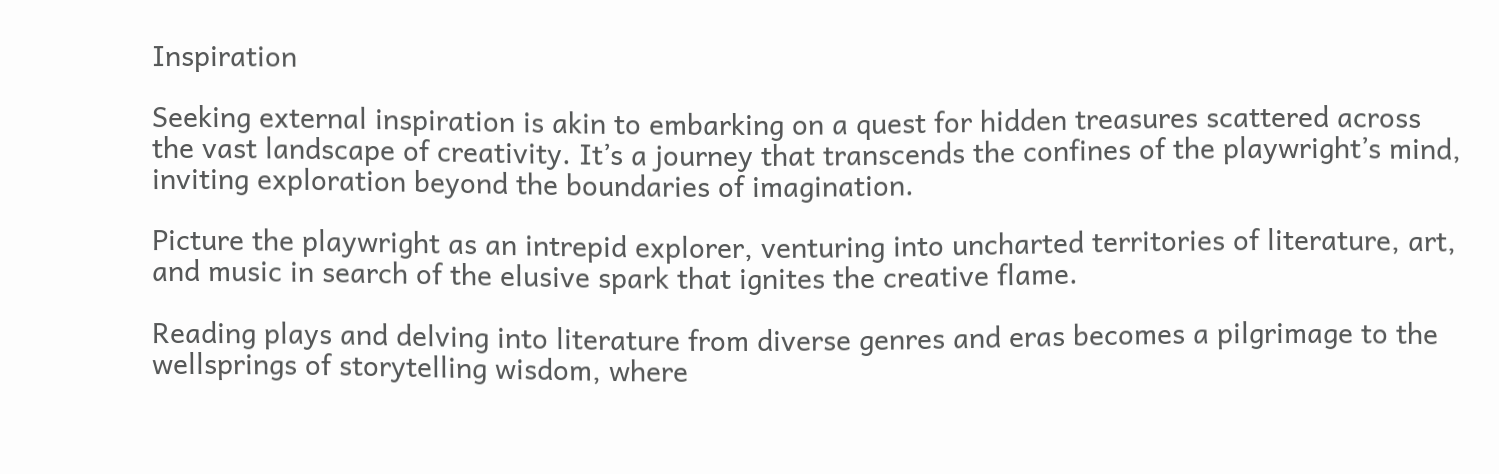Inspiration

Seeking external inspiration is akin to embarking on a quest for hidden treasures scattered across the vast landscape of creativity. It’s a journey that transcends the confines of the playwright’s mind, inviting exploration beyond the boundaries of imagination.

Picture the playwright as an intrepid explorer, venturing into uncharted territories of literature, art, and music in search of the elusive spark that ignites the creative flame.

Reading plays and delving into literature from diverse genres and eras becomes a pilgrimage to the wellsprings of storytelling wisdom, where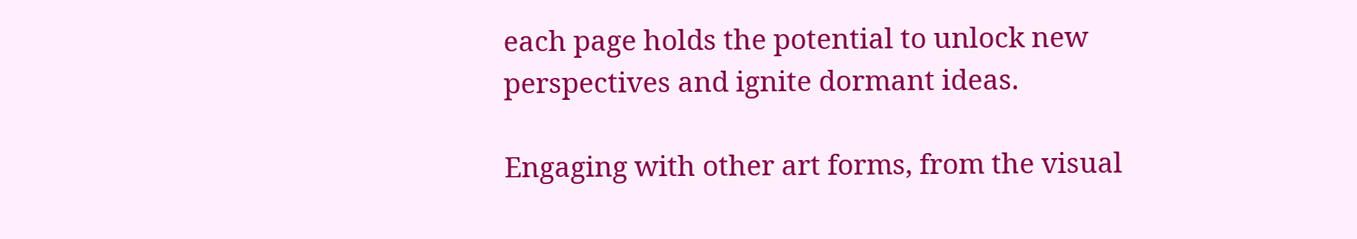each page holds the potential to unlock new perspectives and ignite dormant ideas.

Engaging with other art forms, from the visual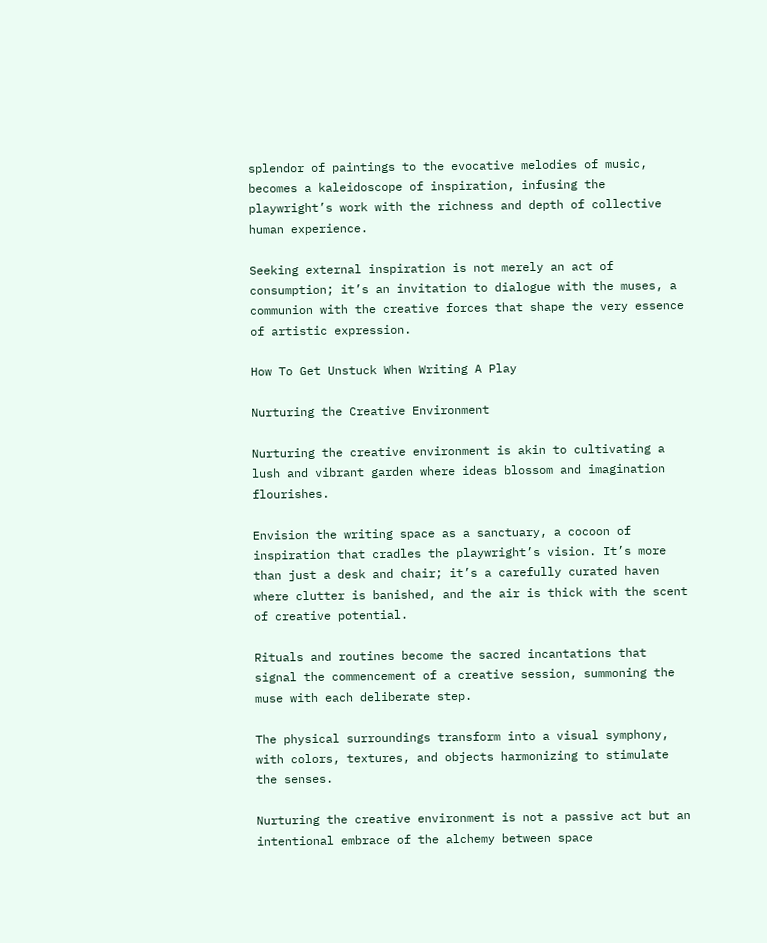splendor of paintings to the evocative melodies of music, becomes a kaleidoscope of inspiration, infusing the playwright’s work with the richness and depth of collective human experience.

Seeking external inspiration is not merely an act of consumption; it’s an invitation to dialogue with the muses, a communion with the creative forces that shape the very essence of artistic expression.

How To Get Unstuck When Writing A Play

Nurturing the Creative Environment

Nurturing the creative environment is akin to cultivating a lush and vibrant garden where ideas blossom and imagination flourishes.

Envision the writing space as a sanctuary, a cocoon of inspiration that cradles the playwright’s vision. It’s more than just a desk and chair; it’s a carefully curated haven where clutter is banished, and the air is thick with the scent of creative potential.

Rituals and routines become the sacred incantations that signal the commencement of a creative session, summoning the muse with each deliberate step.

The physical surroundings transform into a visual symphony, with colors, textures, and objects harmonizing to stimulate the senses.

Nurturing the creative environment is not a passive act but an intentional embrace of the alchemy between space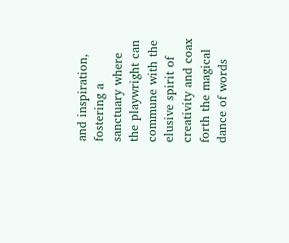and inspiration, fostering a sanctuary where the playwright can commune with the elusive spirit of creativity and coax forth the magical dance of words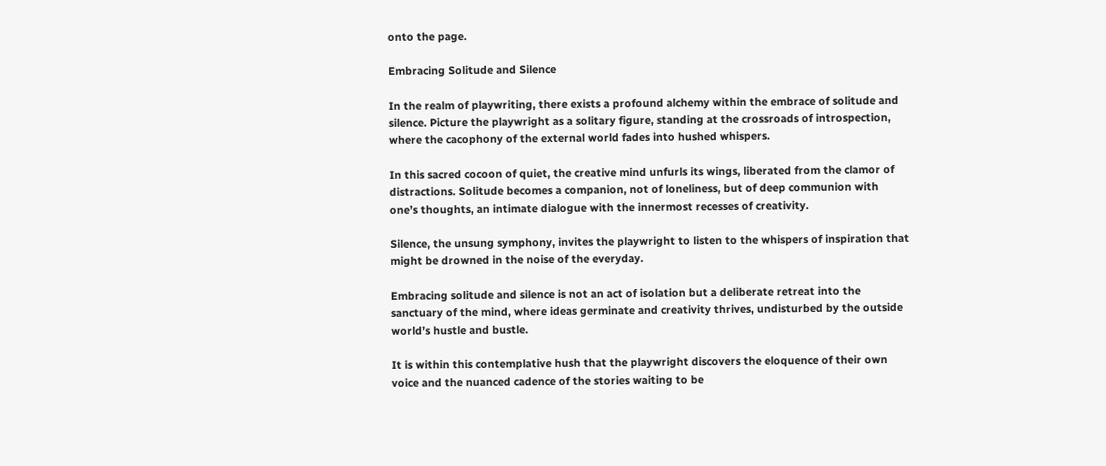onto the page.

Embracing Solitude and Silence

In the realm of playwriting, there exists a profound alchemy within the embrace of solitude and silence. Picture the playwright as a solitary figure, standing at the crossroads of introspection, where the cacophony of the external world fades into hushed whispers.

In this sacred cocoon of quiet, the creative mind unfurls its wings, liberated from the clamor of distractions. Solitude becomes a companion, not of loneliness, but of deep communion with one’s thoughts, an intimate dialogue with the innermost recesses of creativity.

Silence, the unsung symphony, invites the playwright to listen to the whispers of inspiration that might be drowned in the noise of the everyday.

Embracing solitude and silence is not an act of isolation but a deliberate retreat into the sanctuary of the mind, where ideas germinate and creativity thrives, undisturbed by the outside world’s hustle and bustle.

It is within this contemplative hush that the playwright discovers the eloquence of their own voice and the nuanced cadence of the stories waiting to be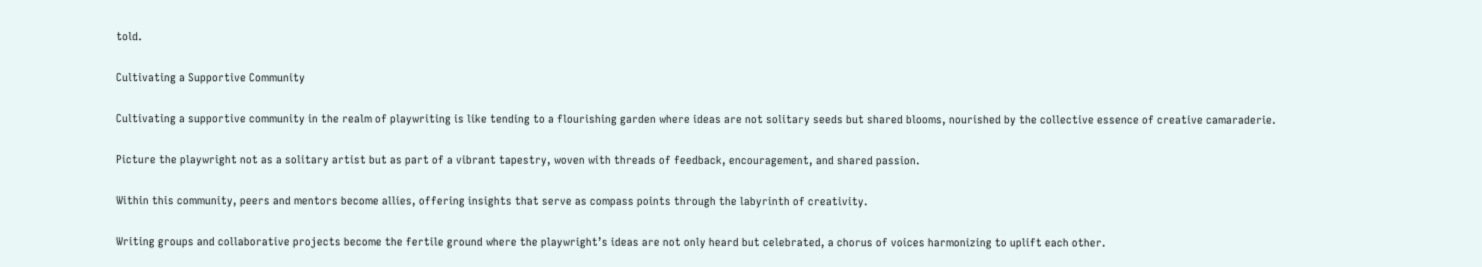told.

Cultivating a Supportive Community

Cultivating a supportive community in the realm of playwriting is like tending to a flourishing garden where ideas are not solitary seeds but shared blooms, nourished by the collective essence of creative camaraderie.

Picture the playwright not as a solitary artist but as part of a vibrant tapestry, woven with threads of feedback, encouragement, and shared passion.

Within this community, peers and mentors become allies, offering insights that serve as compass points through the labyrinth of creativity.

Writing groups and collaborative projects become the fertile ground where the playwright’s ideas are not only heard but celebrated, a chorus of voices harmonizing to uplift each other.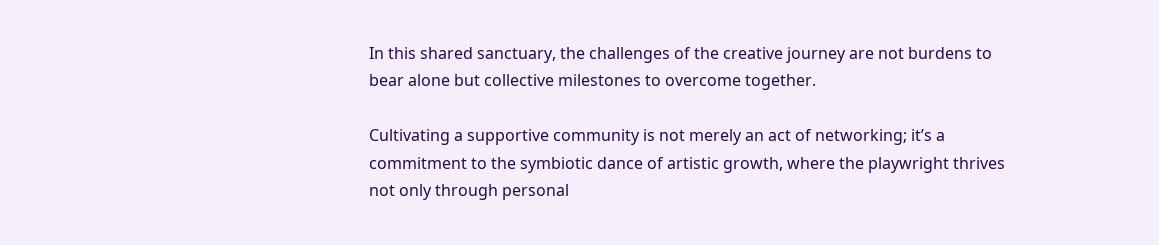In this shared sanctuary, the challenges of the creative journey are not burdens to bear alone but collective milestones to overcome together.

Cultivating a supportive community is not merely an act of networking; it’s a commitment to the symbiotic dance of artistic growth, where the playwright thrives not only through personal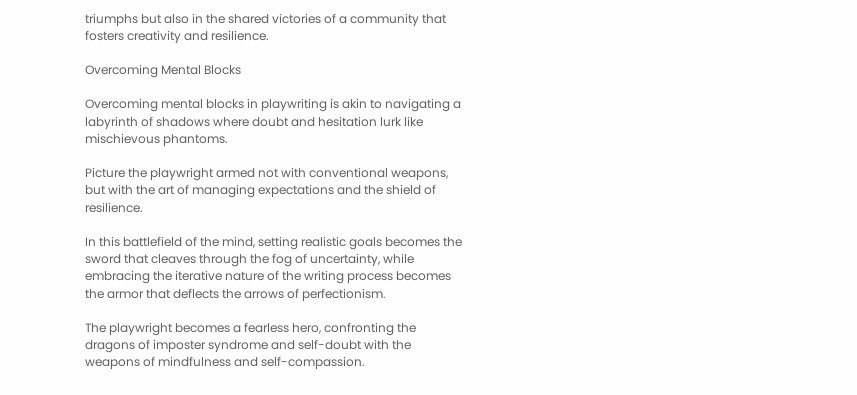triumphs but also in the shared victories of a community that fosters creativity and resilience.

Overcoming Mental Blocks

Overcoming mental blocks in playwriting is akin to navigating a labyrinth of shadows where doubt and hesitation lurk like mischievous phantoms.

Picture the playwright armed not with conventional weapons, but with the art of managing expectations and the shield of resilience.

In this battlefield of the mind, setting realistic goals becomes the sword that cleaves through the fog of uncertainty, while embracing the iterative nature of the writing process becomes the armor that deflects the arrows of perfectionism.

The playwright becomes a fearless hero, confronting the dragons of imposter syndrome and self-doubt with the weapons of mindfulness and self-compassion.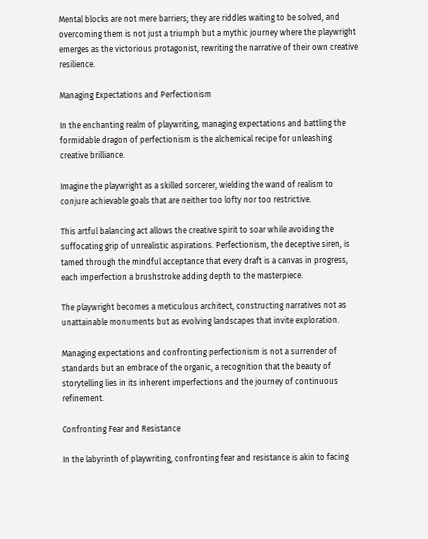Mental blocks are not mere barriers; they are riddles waiting to be solved, and overcoming them is not just a triumph but a mythic journey where the playwright emerges as the victorious protagonist, rewriting the narrative of their own creative resilience.

Managing Expectations and Perfectionism

In the enchanting realm of playwriting, managing expectations and battling the formidable dragon of perfectionism is the alchemical recipe for unleashing creative brilliance.

Imagine the playwright as a skilled sorcerer, wielding the wand of realism to conjure achievable goals that are neither too lofty nor too restrictive.

This artful balancing act allows the creative spirit to soar while avoiding the suffocating grip of unrealistic aspirations. Perfectionism, the deceptive siren, is tamed through the mindful acceptance that every draft is a canvas in progress, each imperfection a brushstroke adding depth to the masterpiece.

The playwright becomes a meticulous architect, constructing narratives not as unattainable monuments but as evolving landscapes that invite exploration.

Managing expectations and confronting perfectionism is not a surrender of standards but an embrace of the organic, a recognition that the beauty of storytelling lies in its inherent imperfections and the journey of continuous refinement.

Confronting Fear and Resistance

In the labyrinth of playwriting, confronting fear and resistance is akin to facing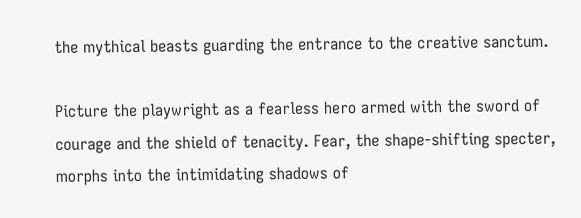the mythical beasts guarding the entrance to the creative sanctum.

Picture the playwright as a fearless hero armed with the sword of courage and the shield of tenacity. Fear, the shape-shifting specter, morphs into the intimidating shadows of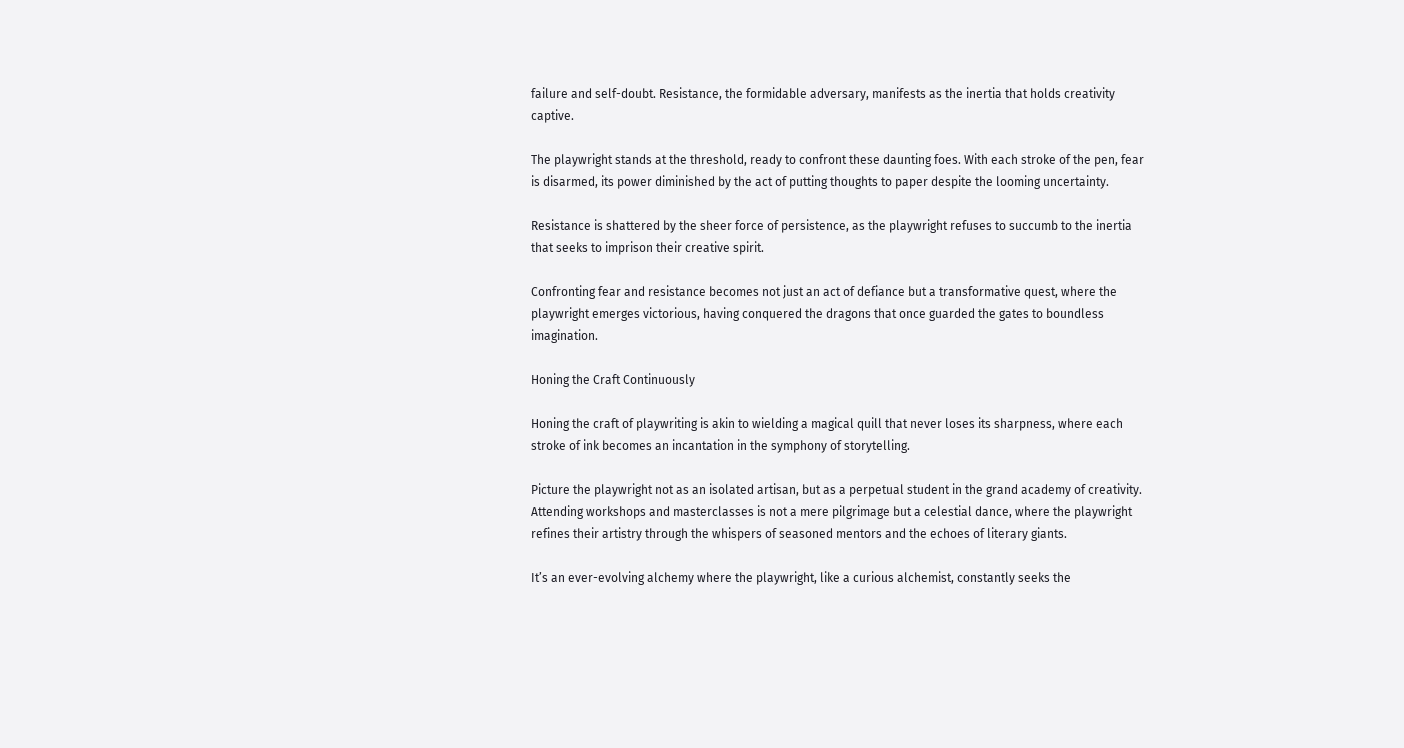failure and self-doubt. Resistance, the formidable adversary, manifests as the inertia that holds creativity captive.

The playwright stands at the threshold, ready to confront these daunting foes. With each stroke of the pen, fear is disarmed, its power diminished by the act of putting thoughts to paper despite the looming uncertainty.

Resistance is shattered by the sheer force of persistence, as the playwright refuses to succumb to the inertia that seeks to imprison their creative spirit.

Confronting fear and resistance becomes not just an act of defiance but a transformative quest, where the playwright emerges victorious, having conquered the dragons that once guarded the gates to boundless imagination.

Honing the Craft Continuously

Honing the craft of playwriting is akin to wielding a magical quill that never loses its sharpness, where each stroke of ink becomes an incantation in the symphony of storytelling.

Picture the playwright not as an isolated artisan, but as a perpetual student in the grand academy of creativity. Attending workshops and masterclasses is not a mere pilgrimage but a celestial dance, where the playwright refines their artistry through the whispers of seasoned mentors and the echoes of literary giants.

It’s an ever-evolving alchemy where the playwright, like a curious alchemist, constantly seeks the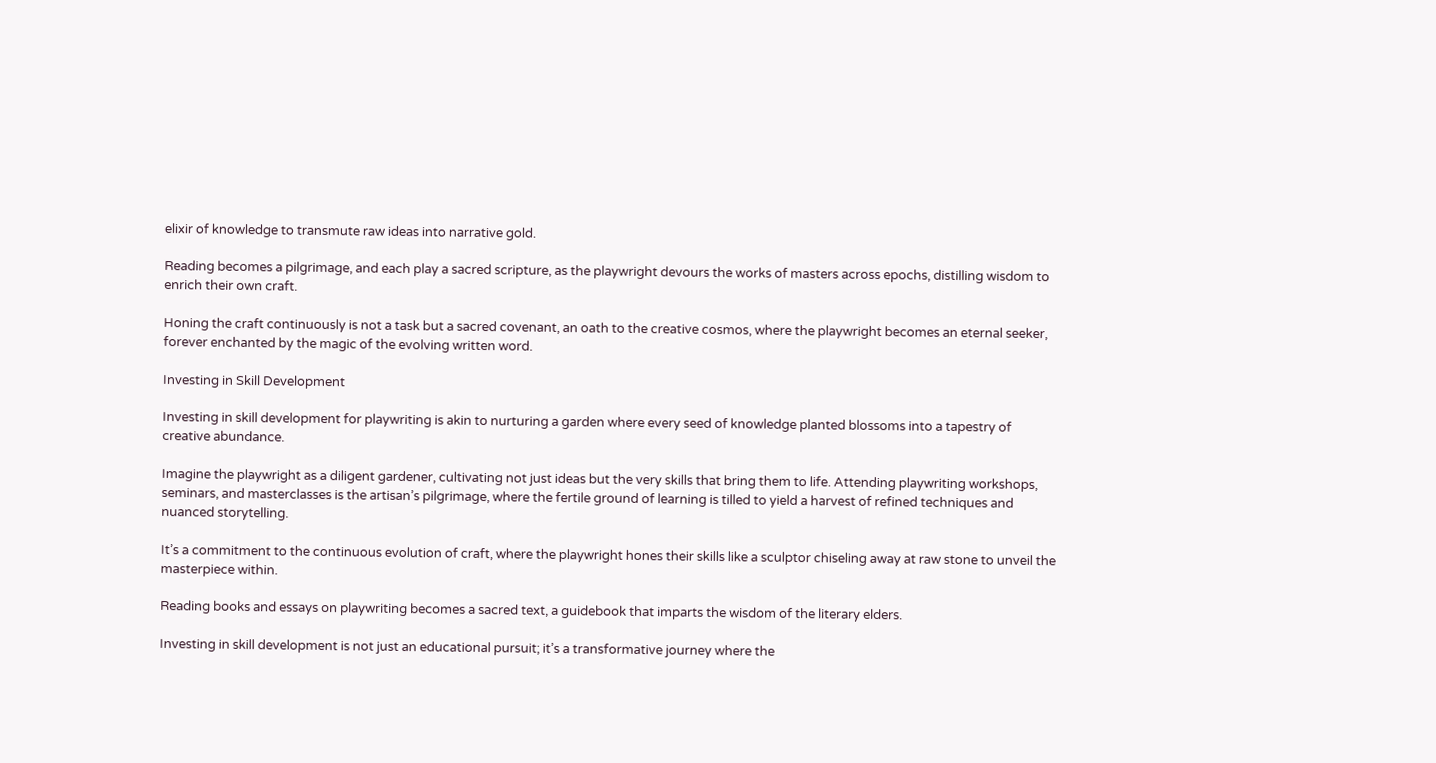elixir of knowledge to transmute raw ideas into narrative gold.

Reading becomes a pilgrimage, and each play a sacred scripture, as the playwright devours the works of masters across epochs, distilling wisdom to enrich their own craft.

Honing the craft continuously is not a task but a sacred covenant, an oath to the creative cosmos, where the playwright becomes an eternal seeker, forever enchanted by the magic of the evolving written word.

Investing in Skill Development

Investing in skill development for playwriting is akin to nurturing a garden where every seed of knowledge planted blossoms into a tapestry of creative abundance.

Imagine the playwright as a diligent gardener, cultivating not just ideas but the very skills that bring them to life. Attending playwriting workshops, seminars, and masterclasses is the artisan’s pilgrimage, where the fertile ground of learning is tilled to yield a harvest of refined techniques and nuanced storytelling.

It’s a commitment to the continuous evolution of craft, where the playwright hones their skills like a sculptor chiseling away at raw stone to unveil the masterpiece within.

Reading books and essays on playwriting becomes a sacred text, a guidebook that imparts the wisdom of the literary elders.

Investing in skill development is not just an educational pursuit; it’s a transformative journey where the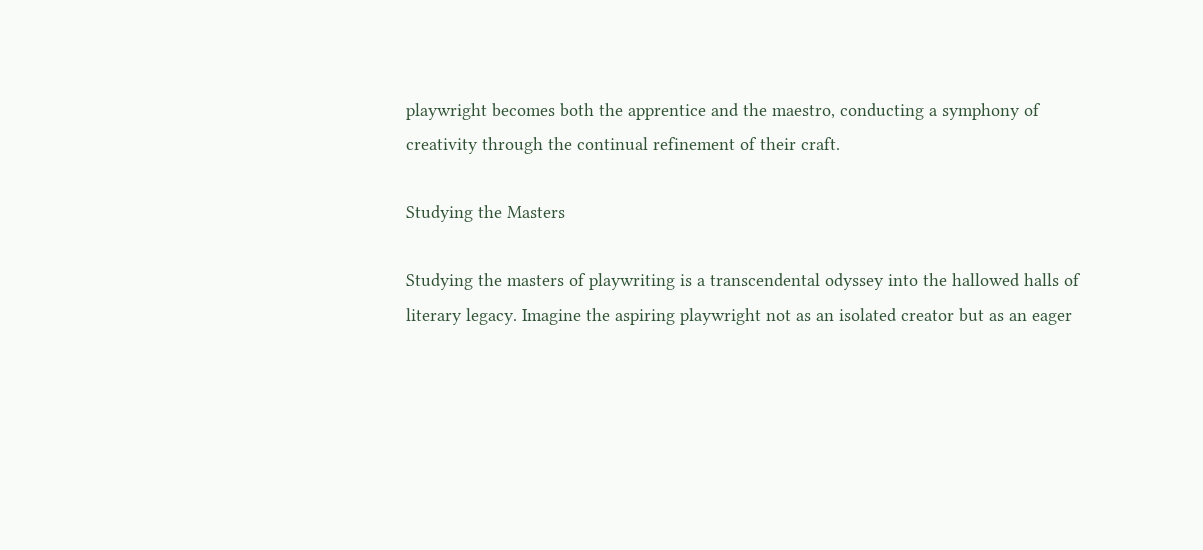playwright becomes both the apprentice and the maestro, conducting a symphony of creativity through the continual refinement of their craft.

Studying the Masters

Studying the masters of playwriting is a transcendental odyssey into the hallowed halls of literary legacy. Imagine the aspiring playwright not as an isolated creator but as an eager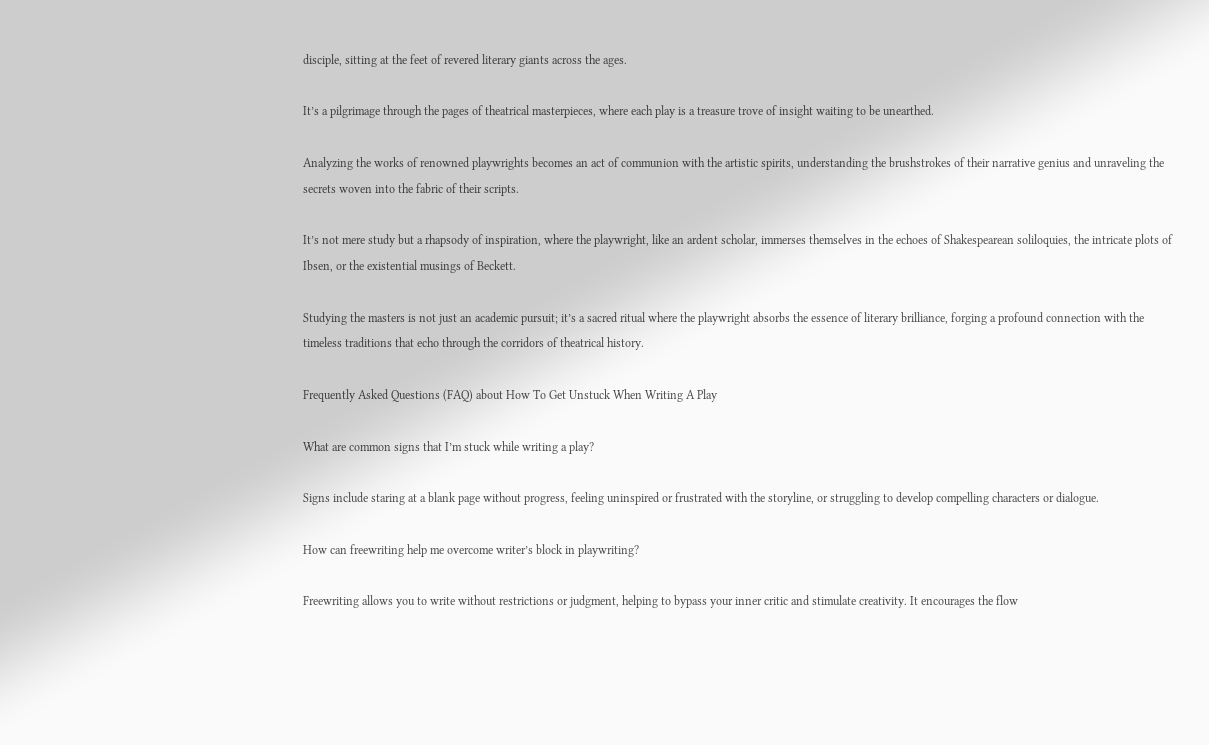disciple, sitting at the feet of revered literary giants across the ages.

It’s a pilgrimage through the pages of theatrical masterpieces, where each play is a treasure trove of insight waiting to be unearthed.

Analyzing the works of renowned playwrights becomes an act of communion with the artistic spirits, understanding the brushstrokes of their narrative genius and unraveling the secrets woven into the fabric of their scripts.

It’s not mere study but a rhapsody of inspiration, where the playwright, like an ardent scholar, immerses themselves in the echoes of Shakespearean soliloquies, the intricate plots of Ibsen, or the existential musings of Beckett.

Studying the masters is not just an academic pursuit; it’s a sacred ritual where the playwright absorbs the essence of literary brilliance, forging a profound connection with the timeless traditions that echo through the corridors of theatrical history.

Frequently Asked Questions (FAQ) about How To Get Unstuck When Writing A Play

What are common signs that I’m stuck while writing a play?

Signs include staring at a blank page without progress, feeling uninspired or frustrated with the storyline, or struggling to develop compelling characters or dialogue.

How can freewriting help me overcome writer’s block in playwriting?

Freewriting allows you to write without restrictions or judgment, helping to bypass your inner critic and stimulate creativity. It encourages the flow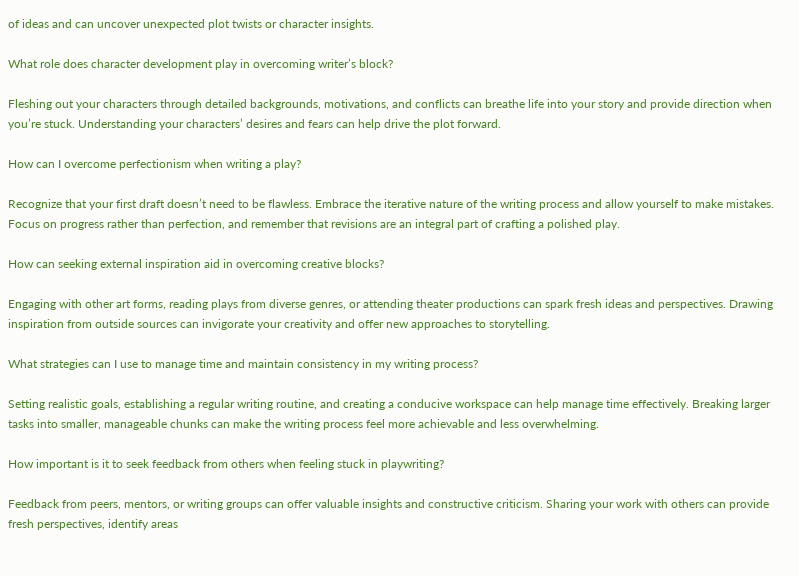of ideas and can uncover unexpected plot twists or character insights.

What role does character development play in overcoming writer’s block?

Fleshing out your characters through detailed backgrounds, motivations, and conflicts can breathe life into your story and provide direction when you’re stuck. Understanding your characters’ desires and fears can help drive the plot forward.

How can I overcome perfectionism when writing a play?

Recognize that your first draft doesn’t need to be flawless. Embrace the iterative nature of the writing process and allow yourself to make mistakes. Focus on progress rather than perfection, and remember that revisions are an integral part of crafting a polished play.

How can seeking external inspiration aid in overcoming creative blocks?

Engaging with other art forms, reading plays from diverse genres, or attending theater productions can spark fresh ideas and perspectives. Drawing inspiration from outside sources can invigorate your creativity and offer new approaches to storytelling.

What strategies can I use to manage time and maintain consistency in my writing process?

Setting realistic goals, establishing a regular writing routine, and creating a conducive workspace can help manage time effectively. Breaking larger tasks into smaller, manageable chunks can make the writing process feel more achievable and less overwhelming.

How important is it to seek feedback from others when feeling stuck in playwriting?

Feedback from peers, mentors, or writing groups can offer valuable insights and constructive criticism. Sharing your work with others can provide fresh perspectives, identify areas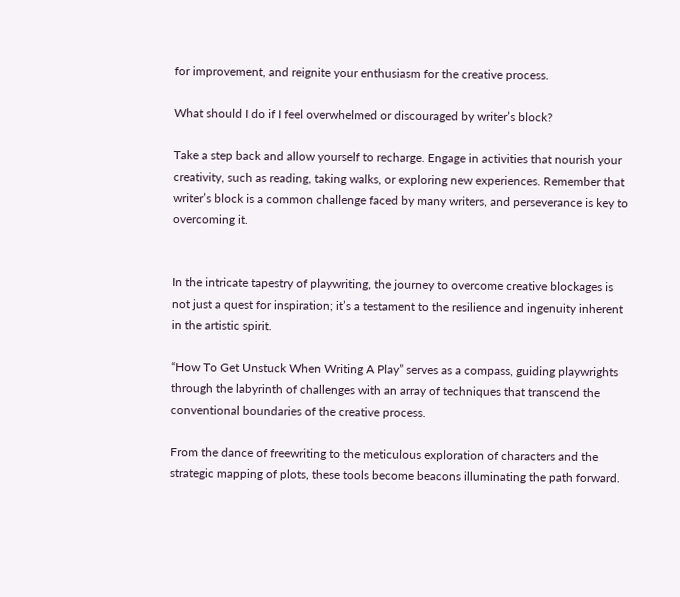for improvement, and reignite your enthusiasm for the creative process.

What should I do if I feel overwhelmed or discouraged by writer’s block?

Take a step back and allow yourself to recharge. Engage in activities that nourish your creativity, such as reading, taking walks, or exploring new experiences. Remember that writer’s block is a common challenge faced by many writers, and perseverance is key to overcoming it.


In the intricate tapestry of playwriting, the journey to overcome creative blockages is not just a quest for inspiration; it’s a testament to the resilience and ingenuity inherent in the artistic spirit.

“How To Get Unstuck When Writing A Play” serves as a compass, guiding playwrights through the labyrinth of challenges with an array of techniques that transcend the conventional boundaries of the creative process.

From the dance of freewriting to the meticulous exploration of characters and the strategic mapping of plots, these tools become beacons illuminating the path forward.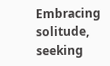Embracing solitude, seeking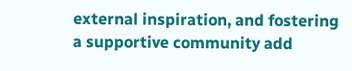external inspiration, and fostering a supportive community add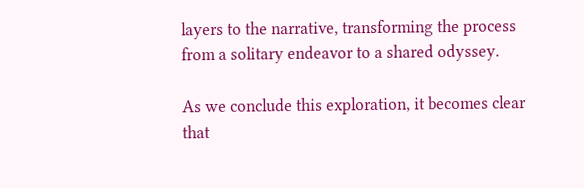layers to the narrative, transforming the process from a solitary endeavor to a shared odyssey.

As we conclude this exploration, it becomes clear that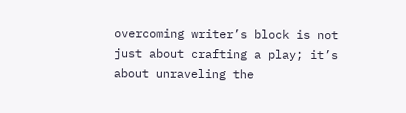overcoming writer’s block is not just about crafting a play; it’s about unraveling the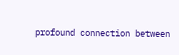profound connection between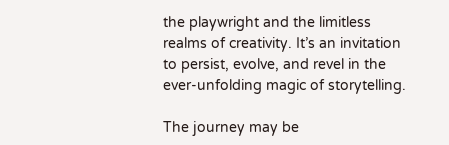the playwright and the limitless realms of creativity. It’s an invitation to persist, evolve, and revel in the ever-unfolding magic of storytelling.

The journey may be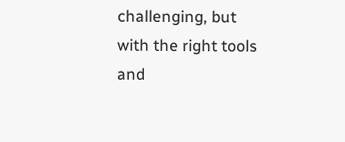challenging, but with the right tools and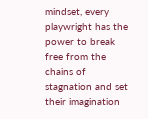mindset, every playwright has the power to break free from the chains of stagnation and set their imagination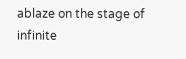ablaze on the stage of infinite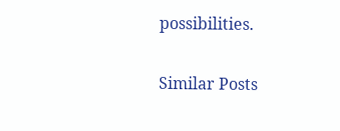possibilities.

Similar Posts